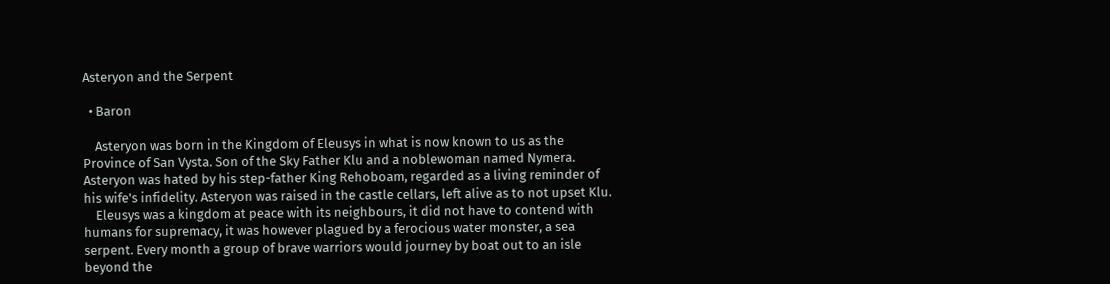Asteryon and the Serpent

  • Baron

    Asteryon was born in the Kingdom of Eleusys in what is now known to us as the Province of San Vysta. Son of the Sky Father Klu and a noblewoman named Nymera. Asteryon was hated by his step-father King Rehoboam, regarded as a living reminder of his wife's infidelity. Asteryon was raised in the castle cellars, left alive as to not upset Klu.
    Eleusys was a kingdom at peace with its neighbours, it did not have to contend with humans for supremacy, it was however plagued by a ferocious water monster, a sea serpent. Every month a group of brave warriors would journey by boat out to an isle beyond the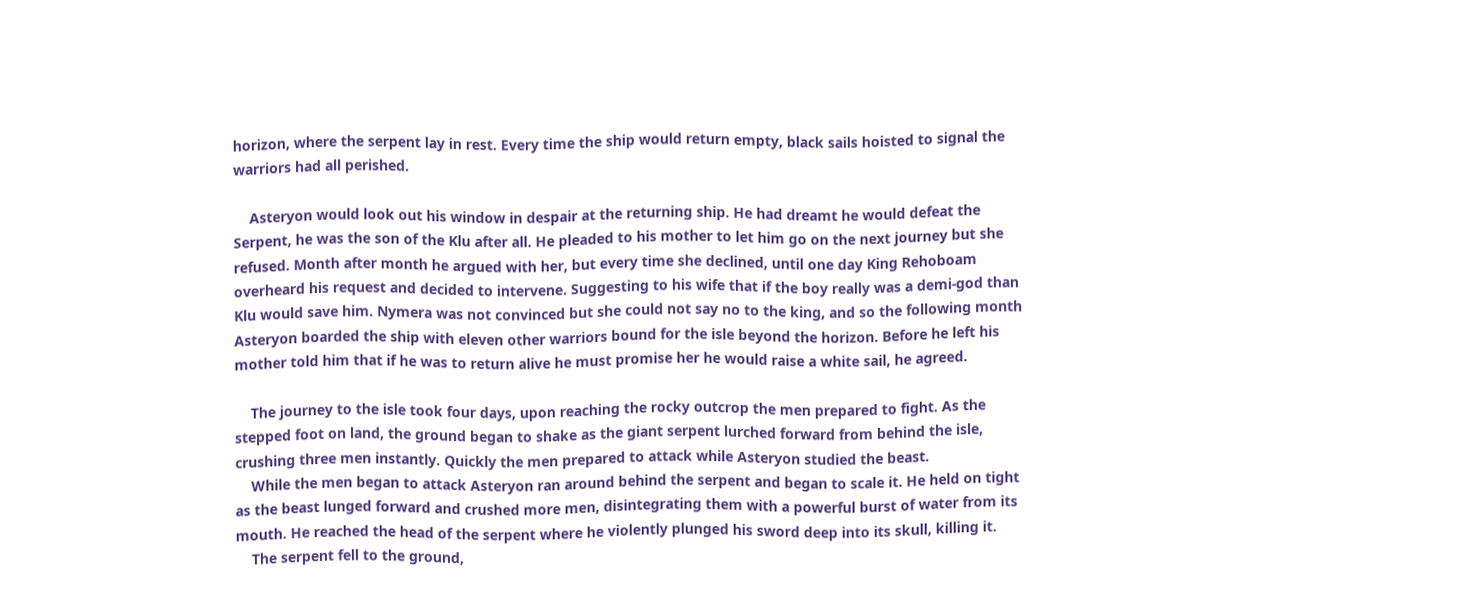horizon, where the serpent lay in rest. Every time the ship would return empty, black sails hoisted to signal the warriors had all perished.

    Asteryon would look out his window in despair at the returning ship. He had dreamt he would defeat the Serpent, he was the son of the Klu after all. He pleaded to his mother to let him go on the next journey but she refused. Month after month he argued with her, but every time she declined, until one day King Rehoboam overheard his request and decided to intervene. Suggesting to his wife that if the boy really was a demi-god than Klu would save him. Nymera was not convinced but she could not say no to the king, and so the following month Asteryon boarded the ship with eleven other warriors bound for the isle beyond the horizon. Before he left his mother told him that if he was to return alive he must promise her he would raise a white sail, he agreed.

    The journey to the isle took four days, upon reaching the rocky outcrop the men prepared to fight. As the stepped foot on land, the ground began to shake as the giant serpent lurched forward from behind the isle, crushing three men instantly. Quickly the men prepared to attack while Asteryon studied the beast.
    While the men began to attack Asteryon ran around behind the serpent and began to scale it. He held on tight as the beast lunged forward and crushed more men, disintegrating them with a powerful burst of water from its mouth. He reached the head of the serpent where he violently plunged his sword deep into its skull, killing it.
    The serpent fell to the ground,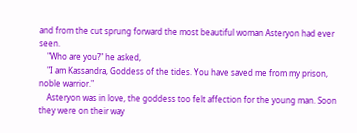and from the cut sprung forward the most beautiful woman Asteryon had ever seen.
    "Who are you?" he asked,
    "I am Kassandra, Goddess of the tides. You have saved me from my prison, noble warrior."
    Asteryon was in love, the goddess too felt affection for the young man. Soon they were on their way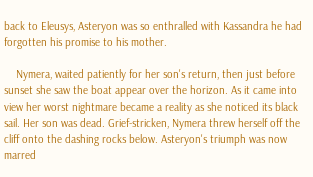back to Eleusys, Asteryon was so enthralled with Kassandra he had forgotten his promise to his mother.

    Nymera, waited patiently for her son's return, then just before sunset she saw the boat appear over the horizon. As it came into view her worst nightmare became a reality as she noticed its black sail. Her son was dead. Grief-stricken, Nymera threw herself off the cliff onto the dashing rocks below. Asteryon's triumph was now marred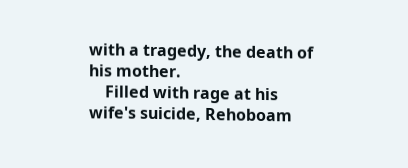with a tragedy, the death of his mother.
    Filled with rage at his wife's suicide, Rehoboam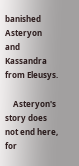banished Asteryon and Kassandra from Eleusys.

    Asteryon's story does not end here, for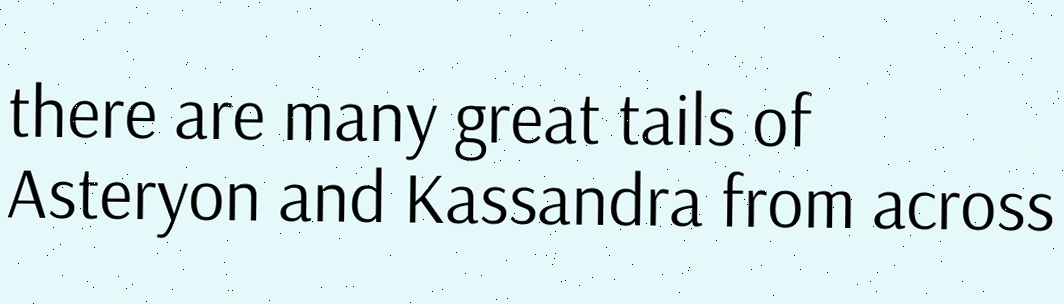there are many great tails of Asteryon and Kassandra from across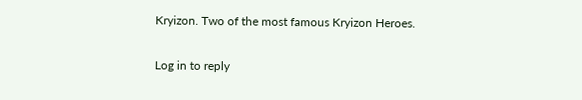Kryizon. Two of the most famous Kryizon Heroes.

Log in to reply